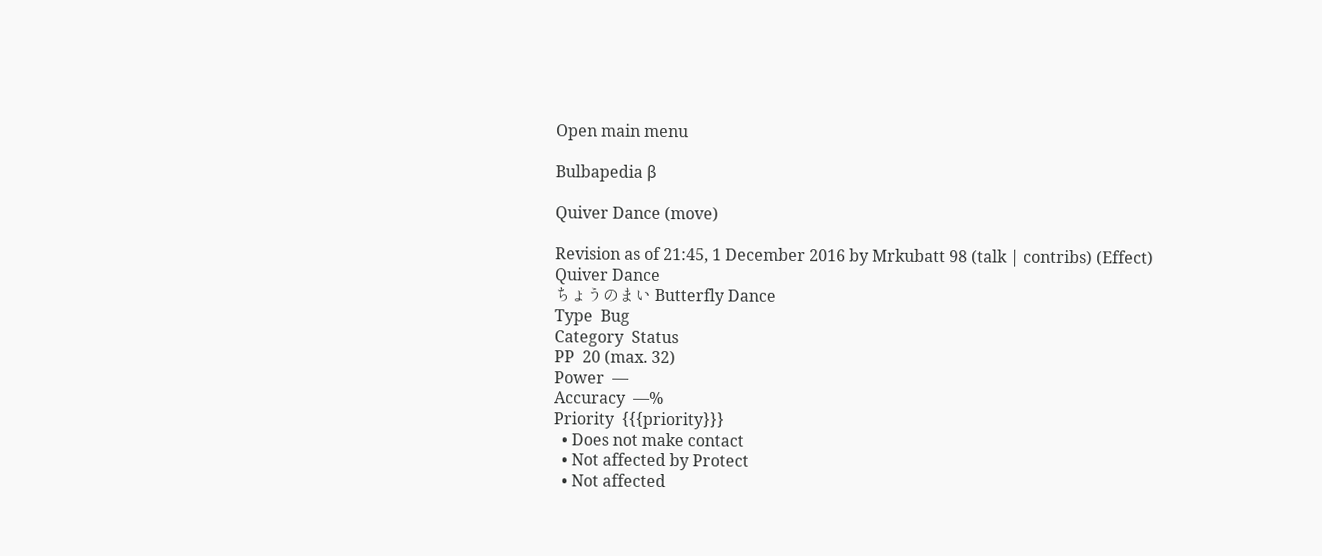Open main menu

Bulbapedia β

Quiver Dance (move)

Revision as of 21:45, 1 December 2016 by Mrkubatt 98 (talk | contribs) (Effect)
Quiver Dance
ちょうのまい Butterfly Dance
Type  Bug
Category  Status
PP  20 (max. 32)
Power  —
Accuracy  —%
Priority  {{{priority}}}
  • Does not make contact
  • Not affected by Protect
  • Not affected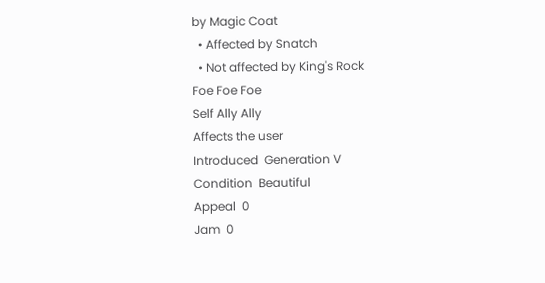by Magic Coat
  • Affected by Snatch
  • Not affected by King's Rock
Foe Foe Foe
Self Ally Ally
Affects the user
Introduced  Generation V
Condition  Beautiful
Appeal  0
Jam  0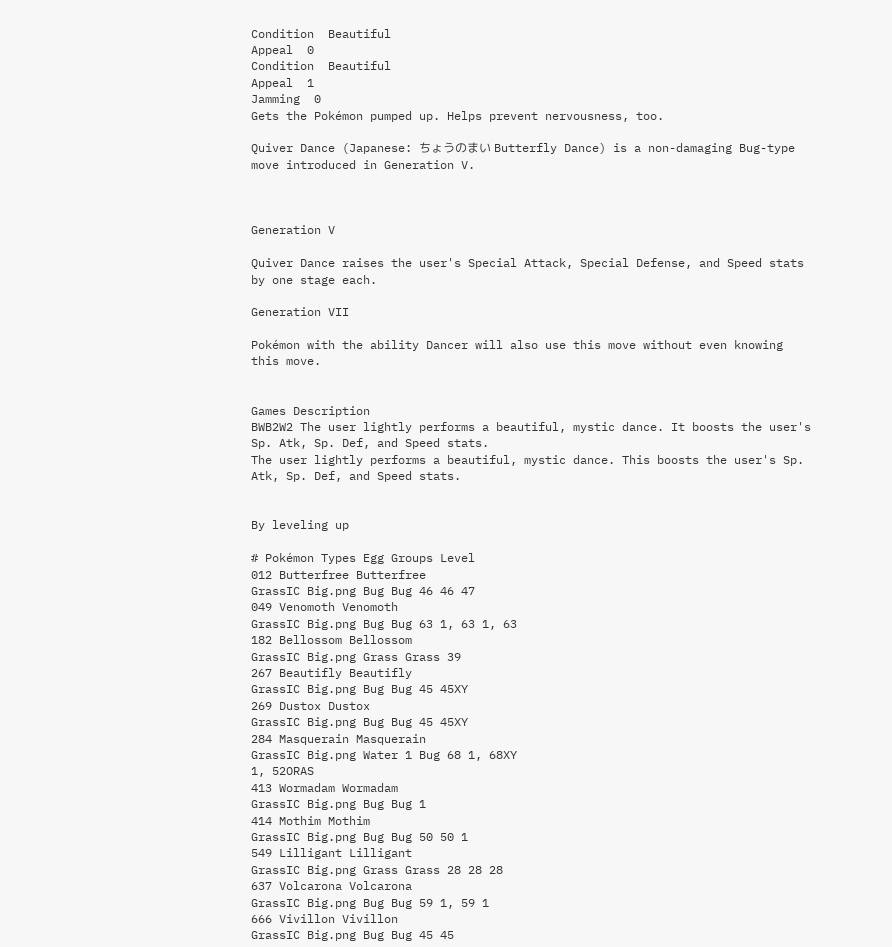Condition  Beautiful
Appeal  0
Condition  Beautiful
Appeal  1
Jamming  0
Gets the Pokémon pumped up. Helps prevent nervousness, too.

Quiver Dance (Japanese: ちょうのまい Butterfly Dance) is a non-damaging Bug-type move introduced in Generation V.



Generation V

Quiver Dance raises the user's Special Attack, Special Defense, and Speed stats by one stage each.

Generation VII

Pokémon with the ability Dancer will also use this move without even knowing this move.


Games Description
BWB2W2 The user lightly performs a beautiful, mystic dance. It boosts the user's Sp. Atk, Sp. Def, and Speed stats.
The user lightly performs a beautiful, mystic dance. This boosts the user's Sp. Atk, Sp. Def, and Speed stats.


By leveling up

# Pokémon Types Egg Groups Level
012 Butterfree Butterfree
GrassIC Big.png Bug Bug 46 46 47
049 Venomoth Venomoth
GrassIC Big.png Bug Bug 63 1, 63 1, 63
182 Bellossom Bellossom
GrassIC Big.png Grass Grass 39
267 Beautifly Beautifly
GrassIC Big.png Bug Bug 45 45XY
269 Dustox Dustox
GrassIC Big.png Bug Bug 45 45XY
284 Masquerain Masquerain
GrassIC Big.png Water 1 Bug 68 1, 68XY
1, 52ORAS
413 Wormadam Wormadam
GrassIC Big.png Bug Bug 1
414 Mothim Mothim
GrassIC Big.png Bug Bug 50 50 1
549 Lilligant Lilligant
GrassIC Big.png Grass Grass 28 28 28
637 Volcarona Volcarona
GrassIC Big.png Bug Bug 59 1, 59 1
666 Vivillon Vivillon
GrassIC Big.png Bug Bug 45 45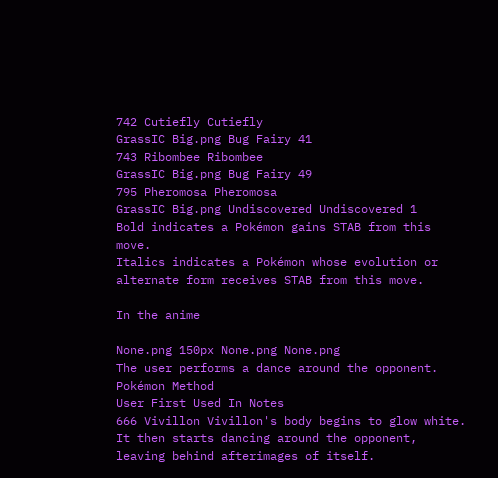742 Cutiefly Cutiefly
GrassIC Big.png Bug Fairy 41
743 Ribombee Ribombee
GrassIC Big.png Bug Fairy 49
795 Pheromosa Pheromosa
GrassIC Big.png Undiscovered Undiscovered 1
Bold indicates a Pokémon gains STAB from this move.
Italics indicates a Pokémon whose evolution or alternate form receives STAB from this move.

In the anime

None.png 150px None.png None.png
The user performs a dance around the opponent.
Pokémon Method
User First Used In Notes
666 Vivillon Vivillon's body begins to glow white. It then starts dancing around the opponent, leaving behind afterimages of itself.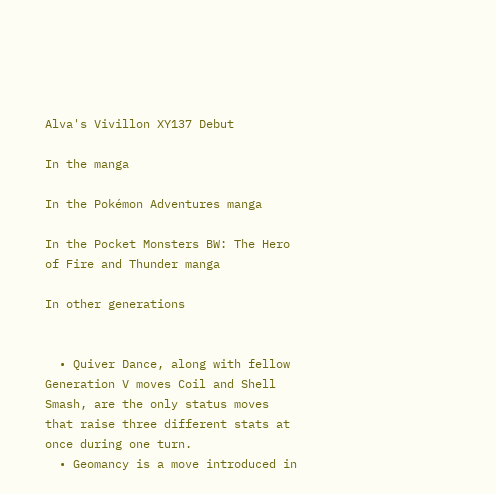Alva's Vivillon XY137 Debut

In the manga

In the Pokémon Adventures manga

In the Pocket Monsters BW: The Hero of Fire and Thunder manga

In other generations


  • Quiver Dance, along with fellow Generation V moves Coil and Shell Smash, are the only status moves that raise three different stats at once during one turn.
  • Geomancy is a move introduced in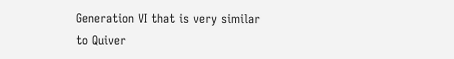Generation VI that is very similar to Quiver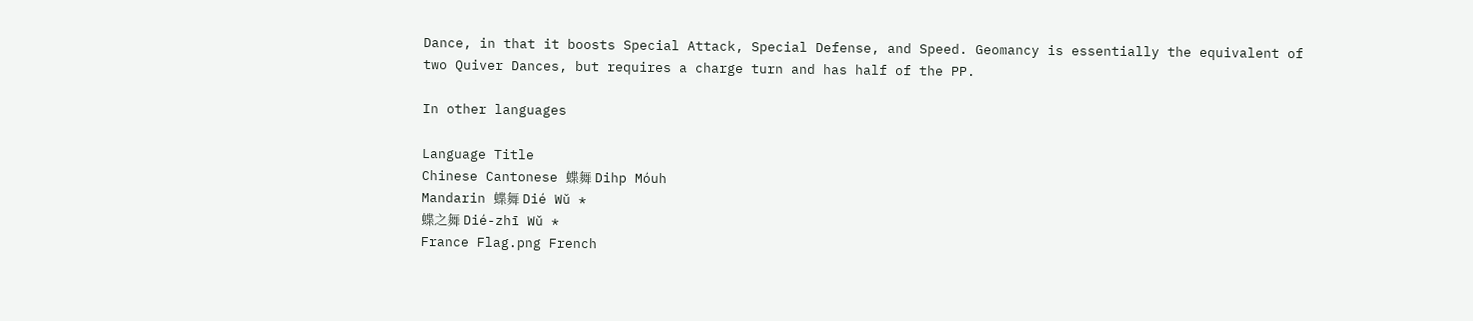Dance, in that it boosts Special Attack, Special Defense, and Speed. Geomancy is essentially the equivalent of two Quiver Dances, but requires a charge turn and has half of the PP.

In other languages

Language Title
Chinese Cantonese 蝶舞 Dihp Móuh
Mandarin 蝶舞 Dié Wǔ *
蝶之舞 Dié-zhī Wǔ *
France Flag.png French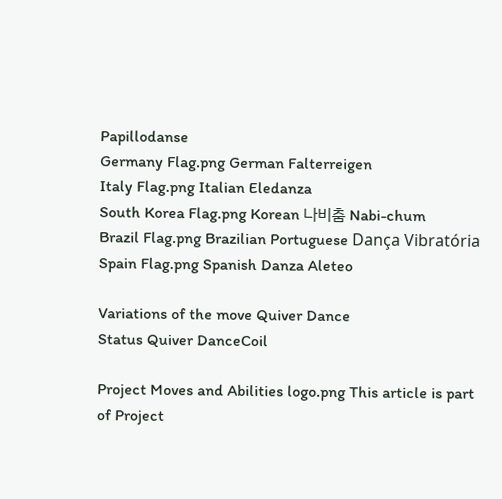Papillodanse
Germany Flag.png German Falterreigen
Italy Flag.png Italian Eledanza
South Korea Flag.png Korean 나비춤 Nabi-chum
Brazil Flag.png Brazilian Portuguese Dança Vibratória
Spain Flag.png Spanish Danza Aleteo

Variations of the move Quiver Dance
Status Quiver DanceCoil

Project Moves and Abilities logo.png This article is part of Project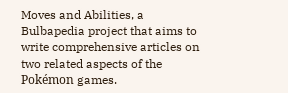Moves and Abilities, a Bulbapedia project that aims to write comprehensive articles on two related aspects of the Pokémon games.